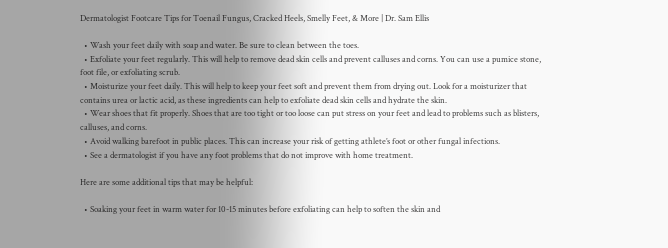Dermatologist Footcare Tips for Toenail Fungus, Cracked Heels, Smelly Feet, & More | Dr. Sam Ellis

  • Wash your feet daily with soap and water. Be sure to clean between the toes.
  • Exfoliate your feet regularly. This will help to remove dead skin cells and prevent calluses and corns. You can use a pumice stone, foot file, or exfoliating scrub.
  • Moisturize your feet daily. This will help to keep your feet soft and prevent them from drying out. Look for a moisturizer that contains urea or lactic acid, as these ingredients can help to exfoliate dead skin cells and hydrate the skin.
  • Wear shoes that fit properly. Shoes that are too tight or too loose can put stress on your feet and lead to problems such as blisters, calluses, and corns.
  • Avoid walking barefoot in public places. This can increase your risk of getting athlete’s foot or other fungal infections.
  • See a dermatologist if you have any foot problems that do not improve with home treatment.

Here are some additional tips that may be helpful:

  • Soaking your feet in warm water for 10-15 minutes before exfoliating can help to soften the skin and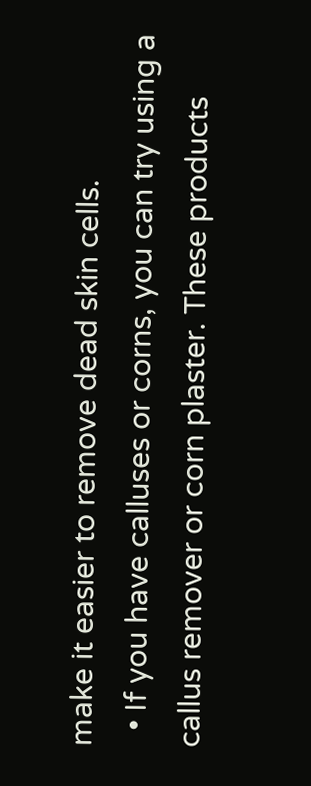make it easier to remove dead skin cells.
  • If you have calluses or corns, you can try using a callus remover or corn plaster. These products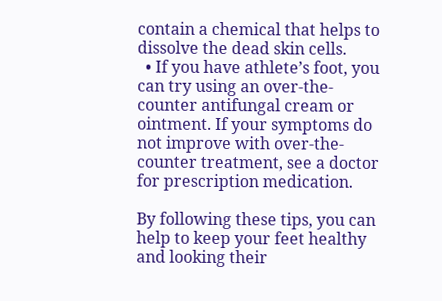contain a chemical that helps to dissolve the dead skin cells.
  • If you have athlete’s foot, you can try using an over-the-counter antifungal cream or ointment. If your symptoms do not improve with over-the-counter treatment, see a doctor for prescription medication.

By following these tips, you can help to keep your feet healthy and looking their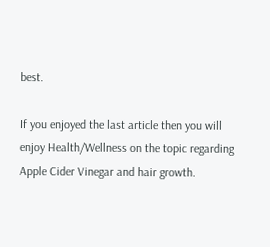best.

If you enjoyed the last article then you will enjoy Health/Wellness on the topic regarding Apple Cider Vinegar and hair growth.